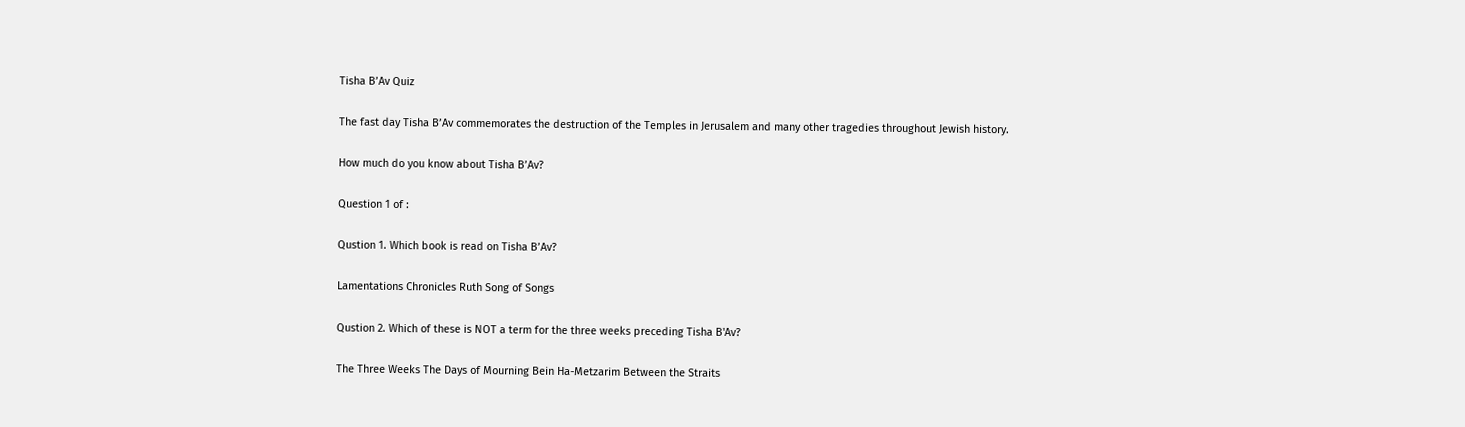Tisha B’Av Quiz

The fast day Tisha B’Av commemorates the destruction of the Temples in Jerusalem and many other tragedies throughout Jewish history.

How much do you know about Tisha B’Av?

Question 1 of :

Qustion 1. Which book is read on Tisha B’Av?

Lamentations Chronicles Ruth Song of Songs

Qustion 2. Which of these is NOT a term for the three weeks preceding Tisha B'Av?

The Three Weeks The Days of Mourning Bein Ha-Metzarim Between the Straits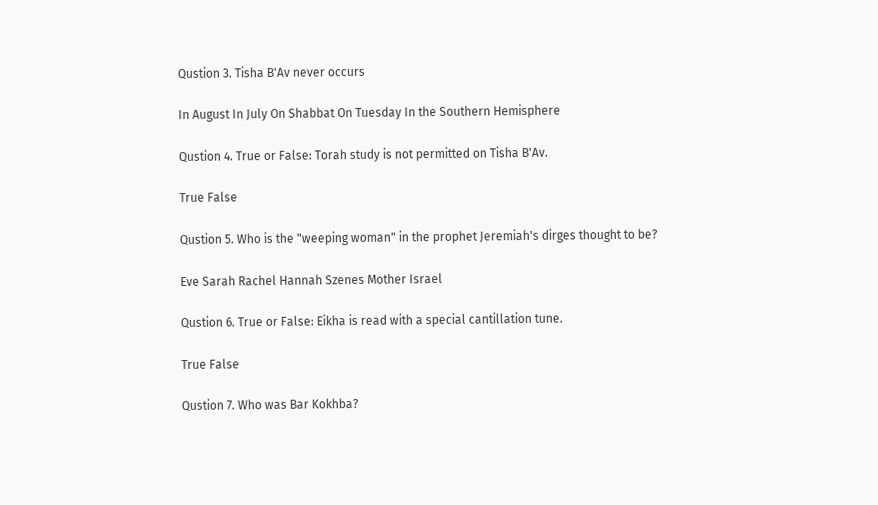Qustion 3. Tisha B'Av never occurs

In August In July On Shabbat On Tuesday In the Southern Hemisphere

Qustion 4. True or False: Torah study is not permitted on Tisha B'Av.

True False

Qustion 5. Who is the "weeping woman" in the prophet Jeremiah's dirges thought to be?

Eve Sarah Rachel Hannah Szenes Mother Israel

Qustion 6. True or False: Eikha is read with a special cantillation tune.

True False

Qustion 7. Who was Bar Kokhba?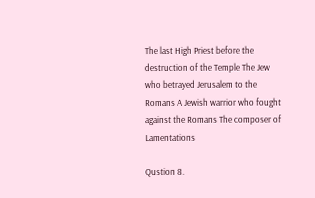The last High Priest before the destruction of the Temple The Jew who betrayed Jerusalem to the Romans A Jewish warrior who fought against the Romans The composer of Lamentations

Qustion 8.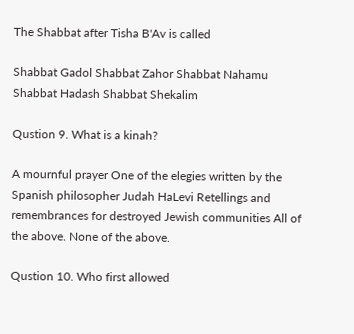The Shabbat after Tisha B'Av is called

Shabbat Gadol Shabbat Zahor Shabbat Nahamu Shabbat Hadash Shabbat Shekalim

Qustion 9. What is a kinah?

A mournful prayer One of the elegies written by the Spanish philosopher Judah HaLevi Retellings and remembrances for destroyed Jewish communities All of the above. None of the above.

Qustion 10. Who first allowed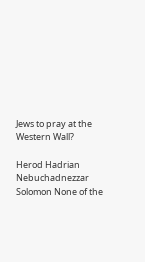Jews to pray at the Western Wall?

Herod Hadrian Nebuchadnezzar Solomon None of the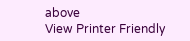above
View Printer Friendly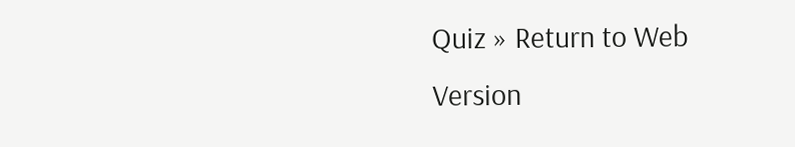Quiz » Return to Web Version